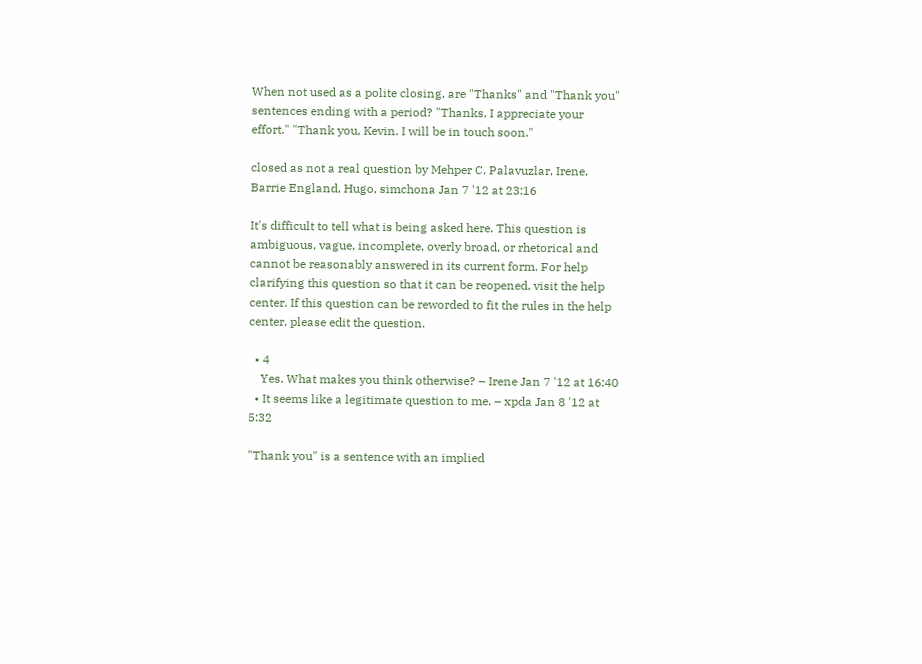When not used as a polite closing, are "Thanks" and "Thank you" sentences ending with a period? "Thanks. I appreciate your effort." "Thank you, Kevin. I will be in touch soon."

closed as not a real question by Mehper C. Palavuzlar, Irene, Barrie England, Hugo, simchona Jan 7 '12 at 23:16

It's difficult to tell what is being asked here. This question is ambiguous, vague, incomplete, overly broad, or rhetorical and cannot be reasonably answered in its current form. For help clarifying this question so that it can be reopened, visit the help center. If this question can be reworded to fit the rules in the help center, please edit the question.

  • 4
    Yes. What makes you think otherwise? – Irene Jan 7 '12 at 16:40
  • It seems like a legitimate question to me. – xpda Jan 8 '12 at 5:32

"Thank you" is a sentence with an implied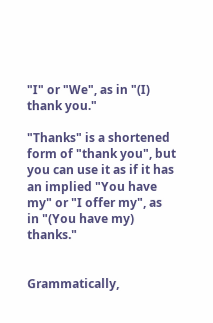"I" or "We", as in "(I) thank you."

"Thanks" is a shortened form of "thank you", but you can use it as if it has an implied "You have my" or "I offer my", as in "(You have my) thanks."


Grammatically,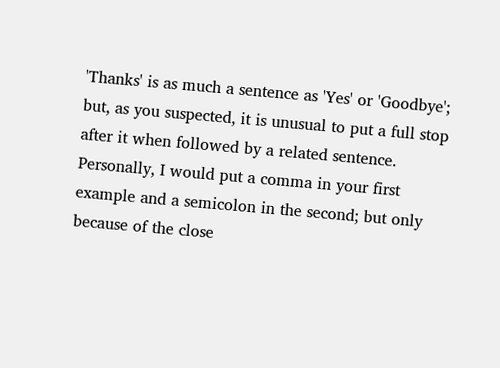'Thanks' is as much a sentence as 'Yes' or 'Goodbye'; but, as you suspected, it is unusual to put a full stop after it when followed by a related sentence. Personally, I would put a comma in your first example and a semicolon in the second; but only because of the close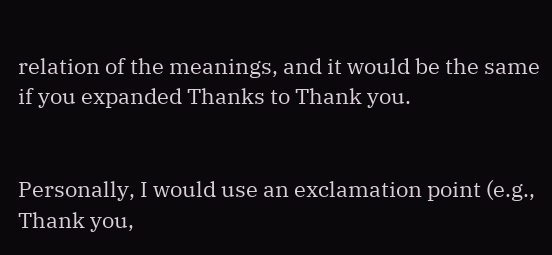relation of the meanings, and it would be the same if you expanded Thanks to Thank you.


Personally, I would use an exclamation point (e.g., Thank you,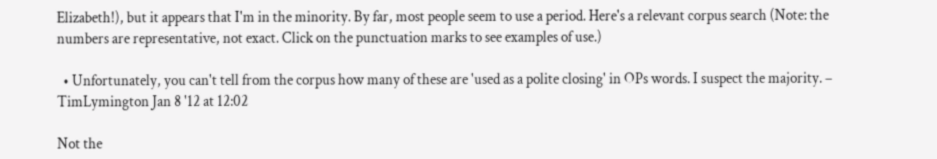Elizabeth!), but it appears that I'm in the minority. By far, most people seem to use a period. Here's a relevant corpus search (Note: the numbers are representative, not exact. Click on the punctuation marks to see examples of use.)

  • Unfortunately, you can't tell from the corpus how many of these are 'used as a polite closing' in OPs words. I suspect the majority. – TimLymington Jan 8 '12 at 12:02

Not the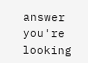answer you're looking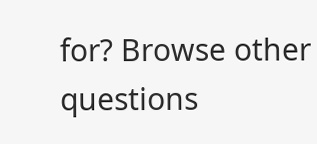for? Browse other questions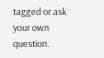tagged or ask your own question.